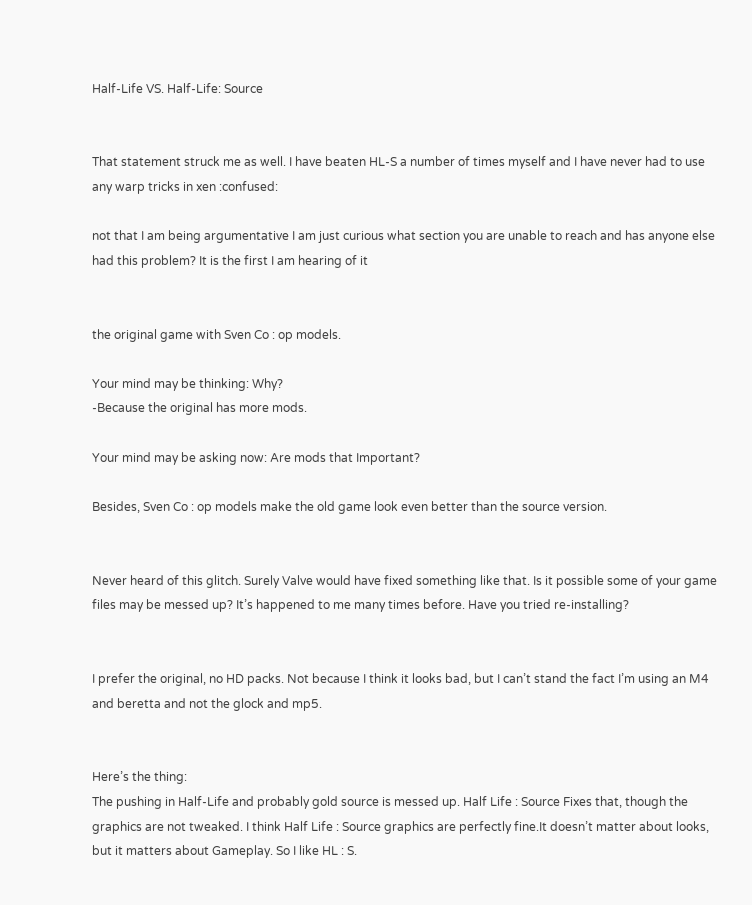Half-Life VS. Half-Life: Source


That statement struck me as well. I have beaten HL-S a number of times myself and I have never had to use any warp tricks in xen :confused:

not that I am being argumentative I am just curious what section you are unable to reach and has anyone else had this problem? It is the first I am hearing of it


the original game with Sven Co : op models.

Your mind may be thinking: Why?
-Because the original has more mods.

Your mind may be asking now: Are mods that Important?

Besides, Sven Co : op models make the old game look even better than the source version.


Never heard of this glitch. Surely Valve would have fixed something like that. Is it possible some of your game files may be messed up? It’s happened to me many times before. Have you tried re-installing?


I prefer the original, no HD packs. Not because I think it looks bad, but I can’t stand the fact I’m using an M4 and beretta and not the glock and mp5.


Here’s the thing:
The pushing in Half-Life and probably gold source is messed up. Half Life : Source Fixes that, though the graphics are not tweaked. I think Half Life : Source graphics are perfectly fine.It doesn’t matter about looks, but it matters about Gameplay. So I like HL : S.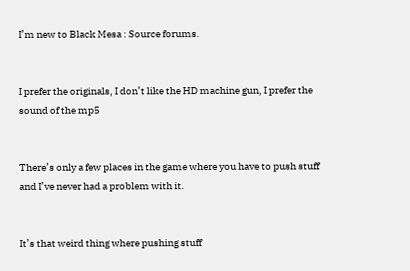I’m new to Black Mesa : Source forums.


I prefer the originals, I don’t like the HD machine gun, I prefer the sound of the mp5


There’s only a few places in the game where you have to push stuff and I’ve never had a problem with it.


It’s that weird thing where pushing stuff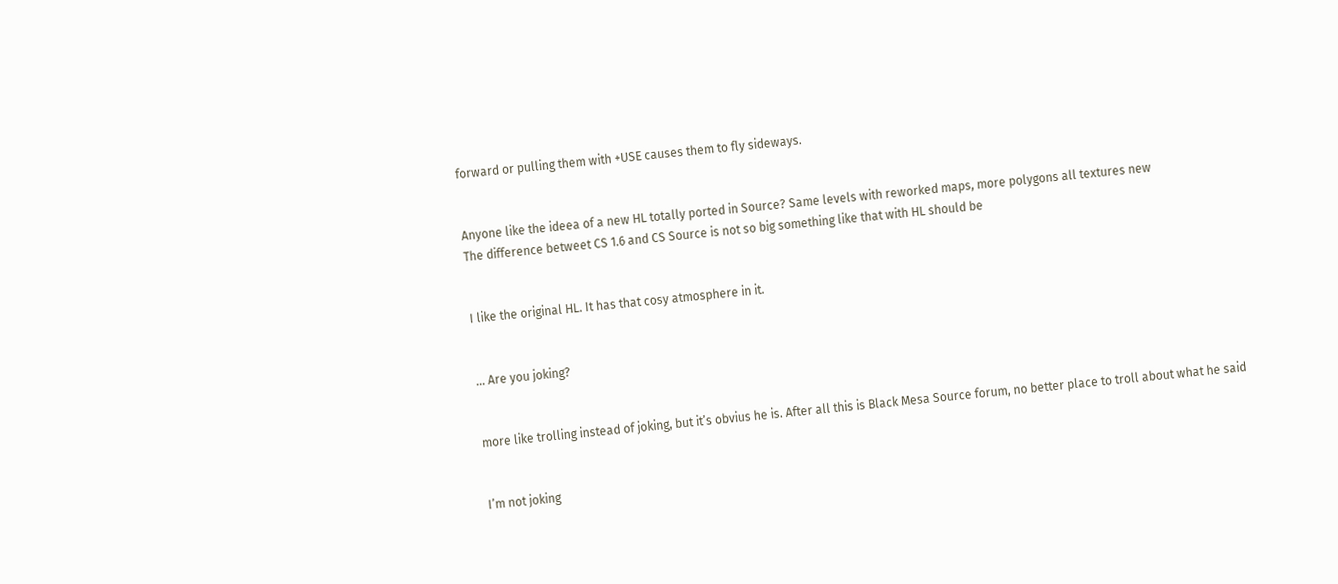forward or pulling them with +USE causes them to fly sideways.


Anyone like the ideea of a new HL totally ported in Source? Same levels with reworked maps, more polygons all textures new
The difference betweet CS 1.6 and CS Source is not so big something like that with HL should be


I like the original HL. It has that cosy atmosphere in it.


… Are you joking?


more like trolling instead of joking, but it’s obvius he is. After all this is Black Mesa Source forum, no better place to troll about what he said


I’m not joking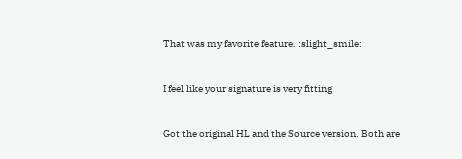That was my favorite feature. :slight_smile:


I feel like your signature is very fitting


Got the original HL and the Source version. Both are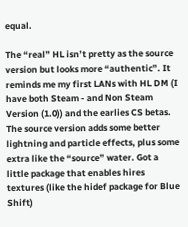equal.

The “real” HL isn’t pretty as the source version but looks more “authentic”. It reminds me my first LANs with HL DM (I have both Steam - and Non Steam Version (1.0)) and the earlies CS betas.
The source version adds some better lightning and particle effects, plus some extra like the “source” water. Got a little package that enables hires textures (like the hidef package for Blue Shift)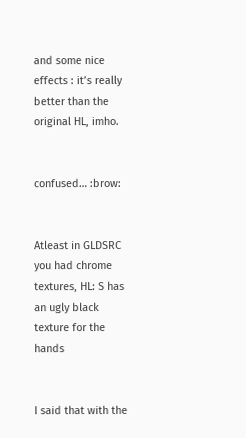and some nice effects : it’s really better than the original HL, imho.


confused… :brow:


Atleast in GLDSRC you had chrome textures, HL: S has an ugly black texture for the hands


I said that with the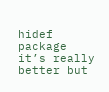hidef package it’s really better but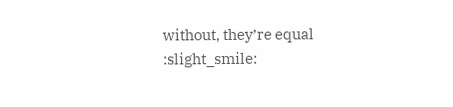without, they’re equal :slight_smile: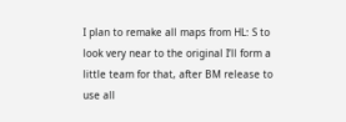I plan to remake all maps from HL: S to look very near to the original I’ll form a little team for that, after BM release to use all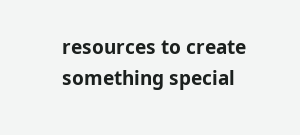resources to create something special